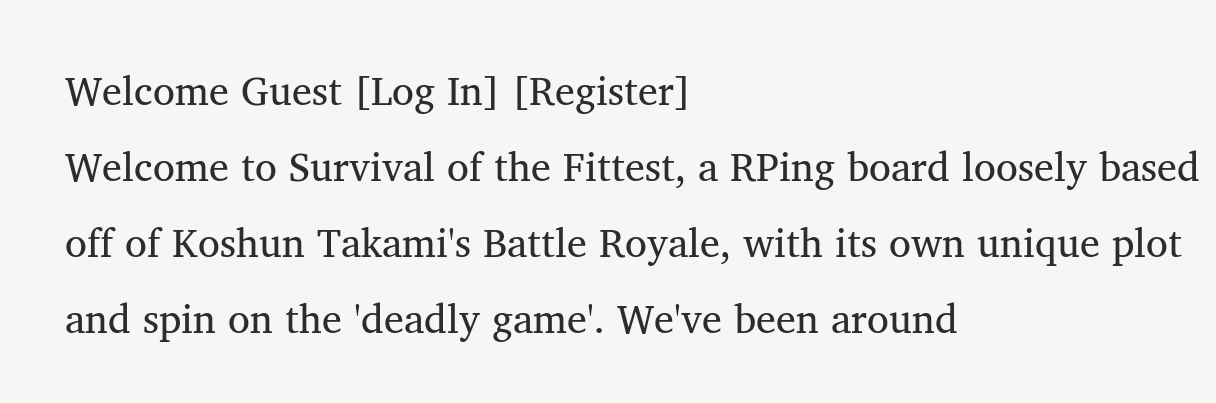Welcome Guest [Log In] [Register]
Welcome to Survival of the Fittest, a RPing board loosely based off of Koshun Takami's Battle Royale, with its own unique plot and spin on the 'deadly game'. We've been around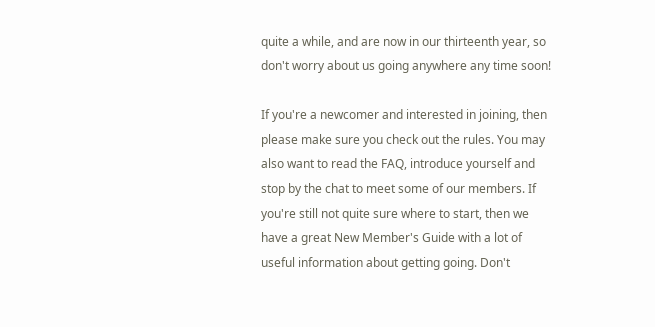quite a while, and are now in our thirteenth year, so don't worry about us going anywhere any time soon!

If you're a newcomer and interested in joining, then please make sure you check out the rules. You may also want to read the FAQ, introduce yourself and stop by the chat to meet some of our members. If you're still not quite sure where to start, then we have a great New Member's Guide with a lot of useful information about getting going. Don't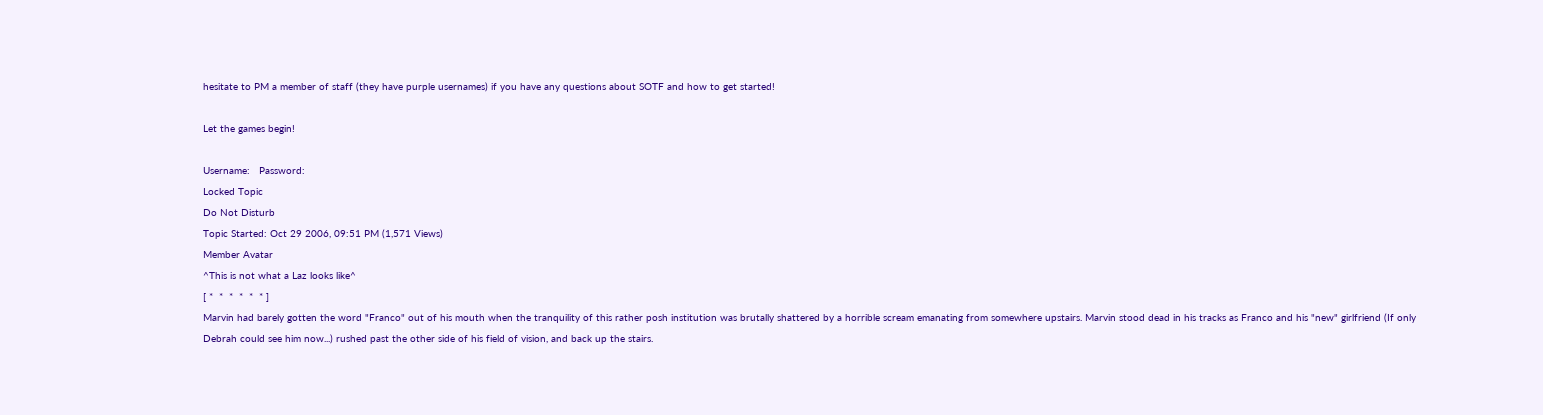hesitate to PM a member of staff (they have purple usernames) if you have any questions about SOTF and how to get started!

Let the games begin!

Username:   Password:
Locked Topic
Do Not Disturb
Topic Started: Oct 29 2006, 09:51 PM (1,571 Views)
Member Avatar
^This is not what a Laz looks like^
[ *  *  *  *  *  * ]
Marvin had barely gotten the word "Franco" out of his mouth when the tranquility of this rather posh institution was brutally shattered by a horrible scream emanating from somewhere upstairs. Marvin stood dead in his tracks as Franco and his "new" girlfriend (If only Debrah could see him now...) rushed past the other side of his field of vision, and back up the stairs.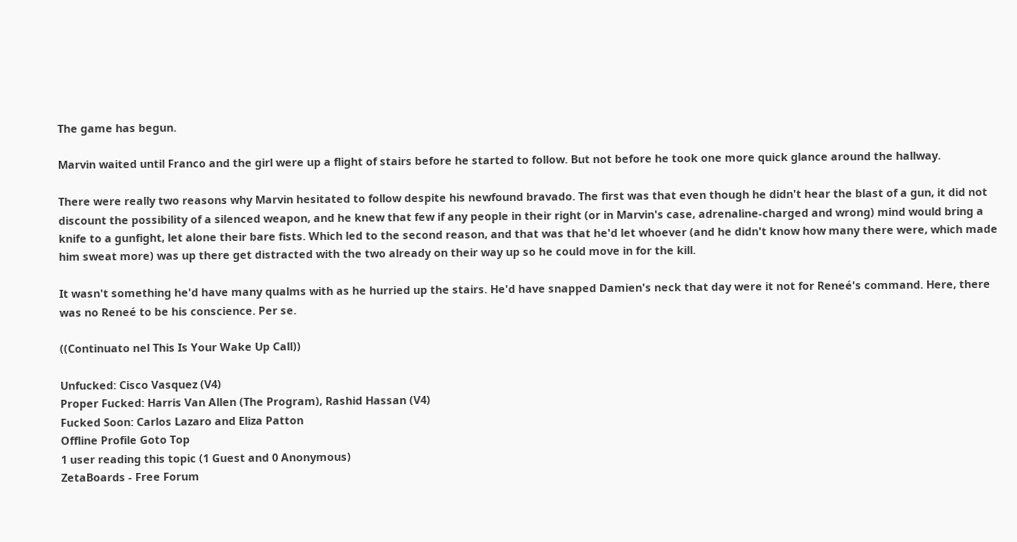The game has begun.

Marvin waited until Franco and the girl were up a flight of stairs before he started to follow. But not before he took one more quick glance around the hallway.

There were really two reasons why Marvin hesitated to follow despite his newfound bravado. The first was that even though he didn't hear the blast of a gun, it did not discount the possibility of a silenced weapon, and he knew that few if any people in their right (or in Marvin's case, adrenaline-charged and wrong) mind would bring a knife to a gunfight, let alone their bare fists. Which led to the second reason, and that was that he'd let whoever (and he didn't know how many there were, which made him sweat more) was up there get distracted with the two already on their way up so he could move in for the kill.

It wasn't something he'd have many qualms with as he hurried up the stairs. He'd have snapped Damien's neck that day were it not for Reneé's command. Here, there was no Reneé to be his conscience. Per se.

((Continuato nel This Is Your Wake Up Call))

Unfucked: Cisco Vasquez (V4)
Proper Fucked: Harris Van Allen (The Program), Rashid Hassan (V4)
Fucked Soon: Carlos Lazaro and Eliza Patton
Offline Profile Goto Top
1 user reading this topic (1 Guest and 0 Anonymous)
ZetaBoards - Free Forum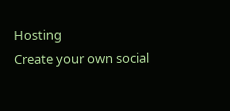Hosting
Create your own social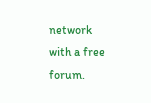network with a free forum.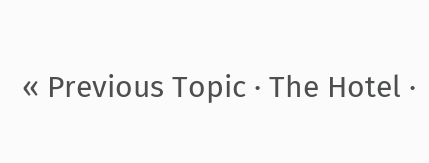« Previous Topic · The Hotel ·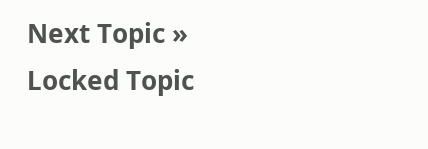Next Topic »
Locked Topic